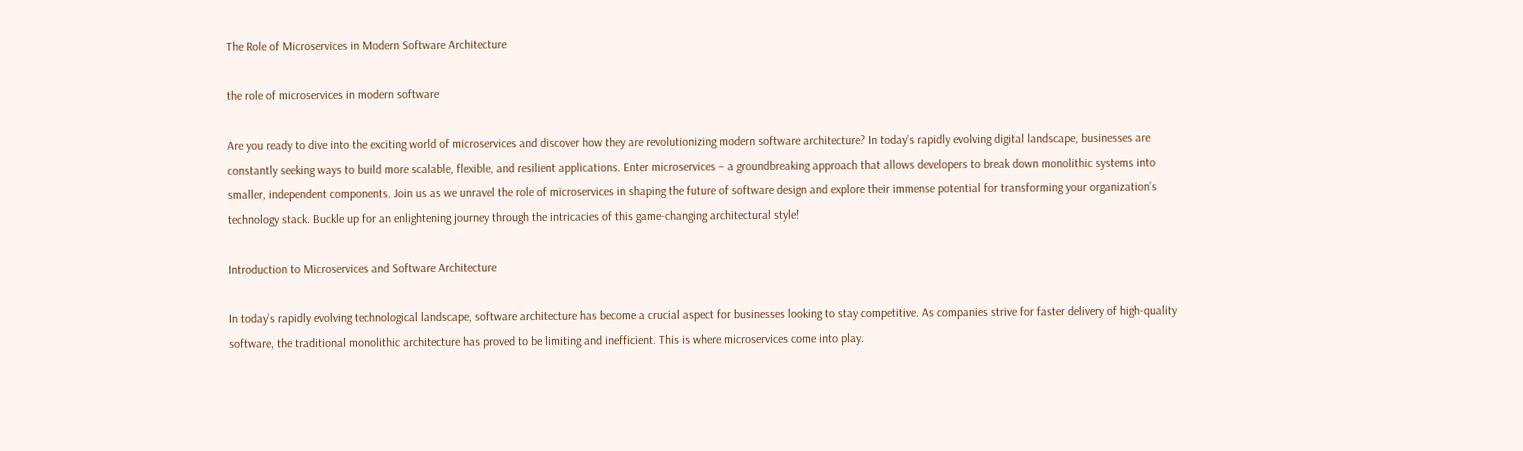The Role of Microservices in Modern Software Architecture

the role of microservices in modern software

Are you ready to dive into the exciting world of microservices and discover how they are revolutionizing modern software architecture? In today’s rapidly evolving digital landscape, businesses are constantly seeking ways to build more scalable, flexible, and resilient applications. Enter microservices – a groundbreaking approach that allows developers to break down monolithic systems into smaller, independent components. Join us as we unravel the role of microservices in shaping the future of software design and explore their immense potential for transforming your organization’s technology stack. Buckle up for an enlightening journey through the intricacies of this game-changing architectural style!

Introduction to Microservices and Software Architecture

In today’s rapidly evolving technological landscape, software architecture has become a crucial aspect for businesses looking to stay competitive. As companies strive for faster delivery of high-quality software, the traditional monolithic architecture has proved to be limiting and inefficient. This is where microservices come into play.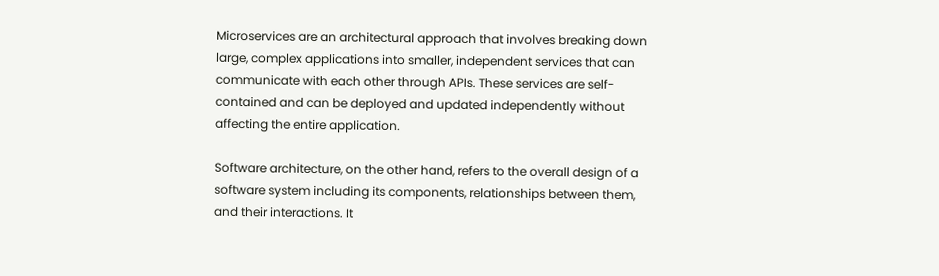Microservices are an architectural approach that involves breaking down large, complex applications into smaller, independent services that can communicate with each other through APIs. These services are self-contained and can be deployed and updated independently without affecting the entire application.

Software architecture, on the other hand, refers to the overall design of a software system including its components, relationships between them, and their interactions. It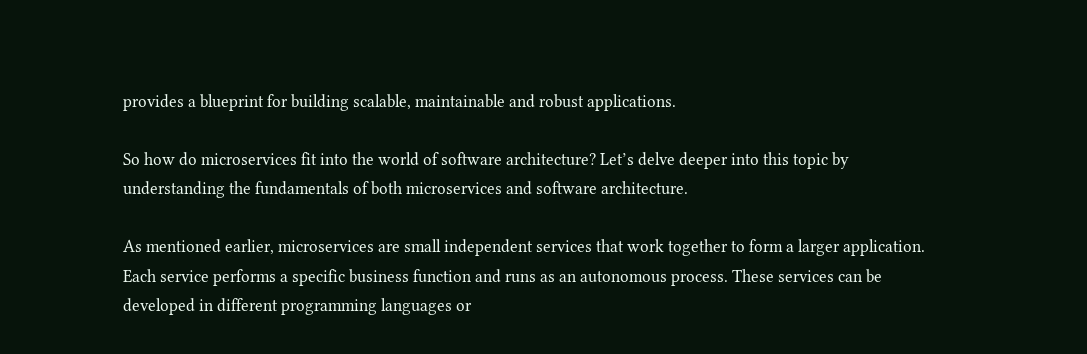provides a blueprint for building scalable, maintainable and robust applications.

So how do microservices fit into the world of software architecture? Let’s delve deeper into this topic by understanding the fundamentals of both microservices and software architecture.

As mentioned earlier, microservices are small independent services that work together to form a larger application. Each service performs a specific business function and runs as an autonomous process. These services can be developed in different programming languages or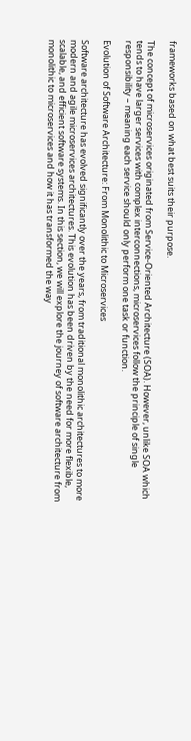frameworks based on what best suits their purpose.

The concept of microservices originated from Service-Oriented Architecture (SOA). However, unlike SOA which tends to have larger services with complex interconnections, microservices follow the principle of single responsibility – meaning each service should only perform one task or function.

Evolution of Software Architecture: From Monolithic to Microservices

Software architecture has evolved significantly over the years, from traditional monolithic architectures to more modern and agile microservices architectures. This evolution has been driven by the need for more flexible, scalable, and efficient software systems. In this section, we will explore the journey of software architecture from monolithic to microservices and how it has transformed the way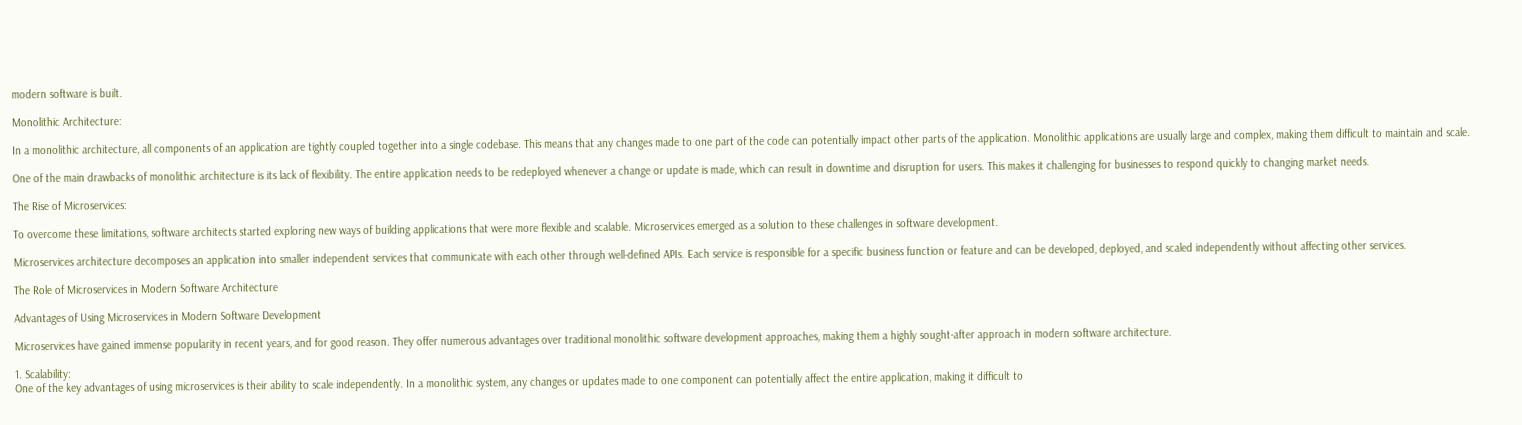modern software is built.

Monolithic Architecture:

In a monolithic architecture, all components of an application are tightly coupled together into a single codebase. This means that any changes made to one part of the code can potentially impact other parts of the application. Monolithic applications are usually large and complex, making them difficult to maintain and scale.

One of the main drawbacks of monolithic architecture is its lack of flexibility. The entire application needs to be redeployed whenever a change or update is made, which can result in downtime and disruption for users. This makes it challenging for businesses to respond quickly to changing market needs.

The Rise of Microservices:

To overcome these limitations, software architects started exploring new ways of building applications that were more flexible and scalable. Microservices emerged as a solution to these challenges in software development.

Microservices architecture decomposes an application into smaller independent services that communicate with each other through well-defined APIs. Each service is responsible for a specific business function or feature and can be developed, deployed, and scaled independently without affecting other services.

The Role of Microservices in Modern Software Architecture

Advantages of Using Microservices in Modern Software Development

Microservices have gained immense popularity in recent years, and for good reason. They offer numerous advantages over traditional monolithic software development approaches, making them a highly sought-after approach in modern software architecture.

1. Scalability:
One of the key advantages of using microservices is their ability to scale independently. In a monolithic system, any changes or updates made to one component can potentially affect the entire application, making it difficult to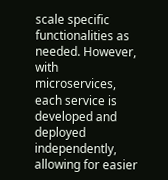scale specific functionalities as needed. However, with microservices, each service is developed and deployed independently, allowing for easier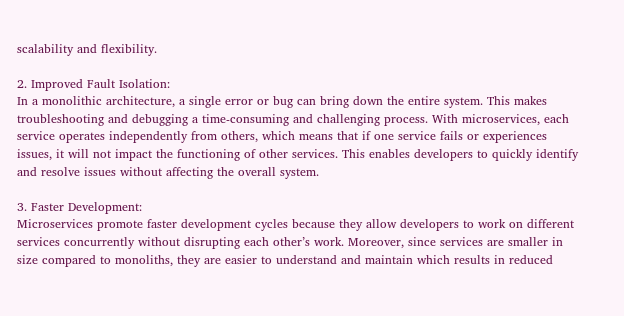scalability and flexibility.

2. Improved Fault Isolation:
In a monolithic architecture, a single error or bug can bring down the entire system. This makes troubleshooting and debugging a time-consuming and challenging process. With microservices, each service operates independently from others, which means that if one service fails or experiences issues, it will not impact the functioning of other services. This enables developers to quickly identify and resolve issues without affecting the overall system.

3. Faster Development:
Microservices promote faster development cycles because they allow developers to work on different services concurrently without disrupting each other’s work. Moreover, since services are smaller in size compared to monoliths, they are easier to understand and maintain which results in reduced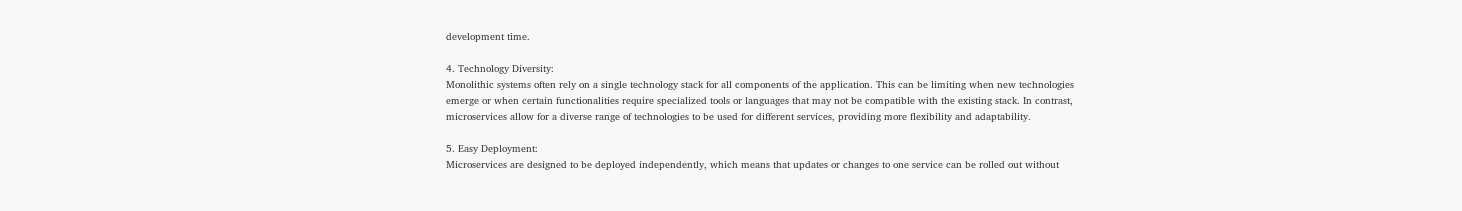development time.

4. Technology Diversity:
Monolithic systems often rely on a single technology stack for all components of the application. This can be limiting when new technologies emerge or when certain functionalities require specialized tools or languages that may not be compatible with the existing stack. In contrast, microservices allow for a diverse range of technologies to be used for different services, providing more flexibility and adaptability.

5. Easy Deployment:
Microservices are designed to be deployed independently, which means that updates or changes to one service can be rolled out without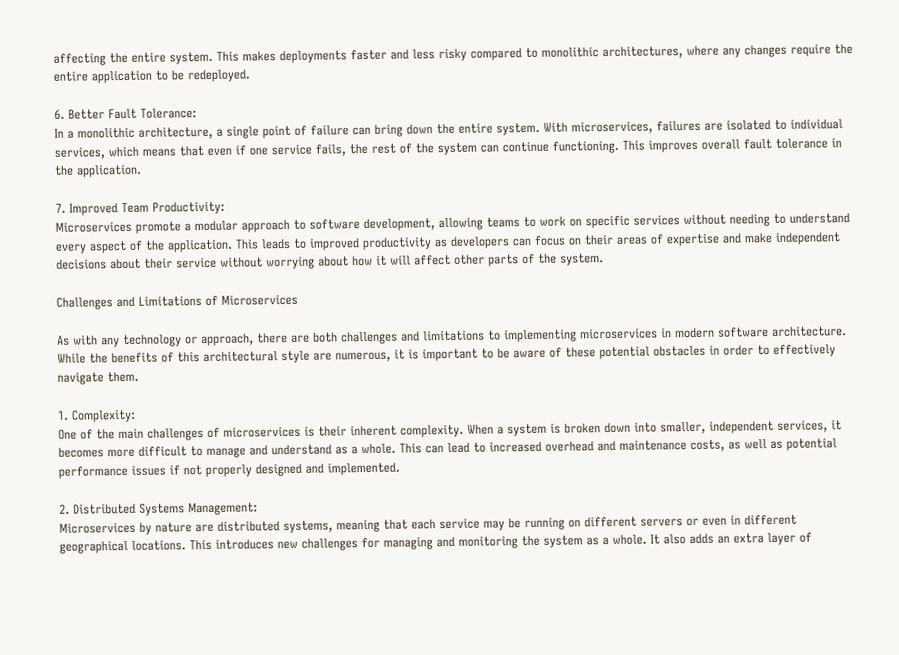affecting the entire system. This makes deployments faster and less risky compared to monolithic architectures, where any changes require the entire application to be redeployed.

6. Better Fault Tolerance:
In a monolithic architecture, a single point of failure can bring down the entire system. With microservices, failures are isolated to individual services, which means that even if one service fails, the rest of the system can continue functioning. This improves overall fault tolerance in the application.

7. Improved Team Productivity:
Microservices promote a modular approach to software development, allowing teams to work on specific services without needing to understand every aspect of the application. This leads to improved productivity as developers can focus on their areas of expertise and make independent decisions about their service without worrying about how it will affect other parts of the system.

Challenges and Limitations of Microservices

As with any technology or approach, there are both challenges and limitations to implementing microservices in modern software architecture. While the benefits of this architectural style are numerous, it is important to be aware of these potential obstacles in order to effectively navigate them.

1. Complexity:
One of the main challenges of microservices is their inherent complexity. When a system is broken down into smaller, independent services, it becomes more difficult to manage and understand as a whole. This can lead to increased overhead and maintenance costs, as well as potential performance issues if not properly designed and implemented.

2. Distributed Systems Management:
Microservices by nature are distributed systems, meaning that each service may be running on different servers or even in different geographical locations. This introduces new challenges for managing and monitoring the system as a whole. It also adds an extra layer of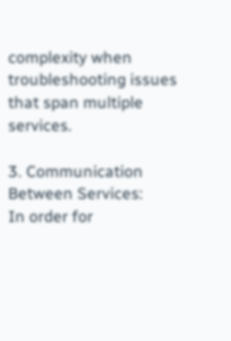complexity when troubleshooting issues that span multiple services.

3. Communication Between Services:
In order for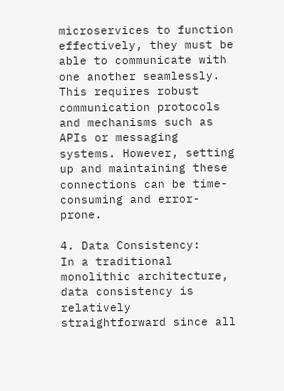microservices to function effectively, they must be able to communicate with one another seamlessly. This requires robust communication protocols and mechanisms such as APIs or messaging systems. However, setting up and maintaining these connections can be time-consuming and error-prone.

4. Data Consistency:
In a traditional monolithic architecture, data consistency is relatively straightforward since all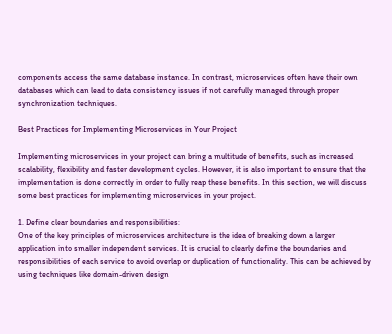components access the same database instance. In contrast, microservices often have their own databases which can lead to data consistency issues if not carefully managed through proper synchronization techniques.

Best Practices for Implementing Microservices in Your Project

Implementing microservices in your project can bring a multitude of benefits, such as increased scalability, flexibility and faster development cycles. However, it is also important to ensure that the implementation is done correctly in order to fully reap these benefits. In this section, we will discuss some best practices for implementing microservices in your project.

1. Define clear boundaries and responsibilities:
One of the key principles of microservices architecture is the idea of breaking down a larger application into smaller independent services. It is crucial to clearly define the boundaries and responsibilities of each service to avoid overlap or duplication of functionality. This can be achieved by using techniques like domain-driven design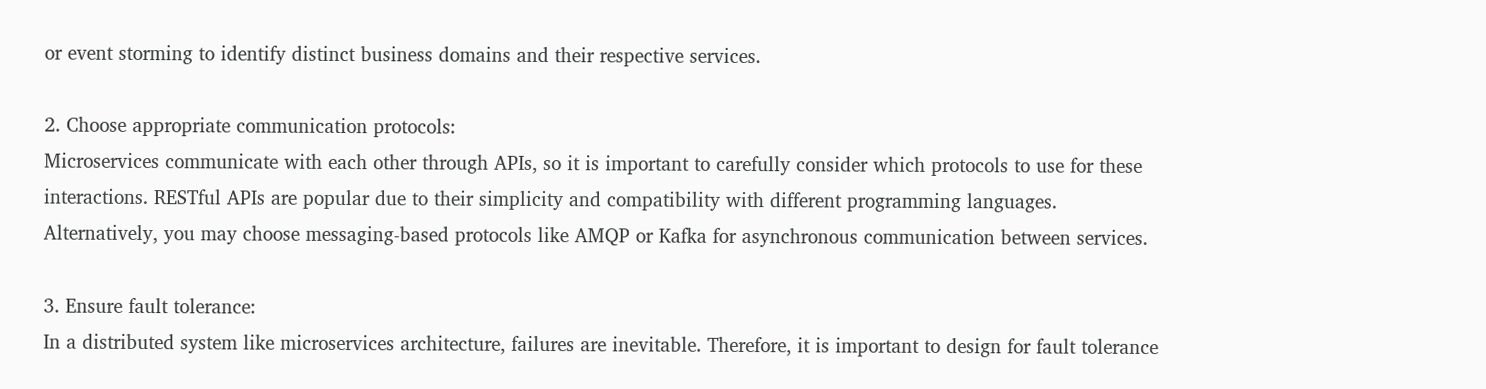or event storming to identify distinct business domains and their respective services.

2. Choose appropriate communication protocols:
Microservices communicate with each other through APIs, so it is important to carefully consider which protocols to use for these interactions. RESTful APIs are popular due to their simplicity and compatibility with different programming languages. Alternatively, you may choose messaging-based protocols like AMQP or Kafka for asynchronous communication between services.

3. Ensure fault tolerance:
In a distributed system like microservices architecture, failures are inevitable. Therefore, it is important to design for fault tolerance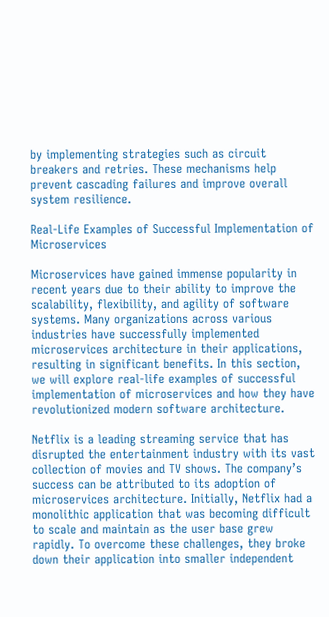by implementing strategies such as circuit breakers and retries. These mechanisms help prevent cascading failures and improve overall system resilience.

Real-Life Examples of Successful Implementation of Microservices

Microservices have gained immense popularity in recent years due to their ability to improve the scalability, flexibility, and agility of software systems. Many organizations across various industries have successfully implemented microservices architecture in their applications, resulting in significant benefits. In this section, we will explore real-life examples of successful implementation of microservices and how they have revolutionized modern software architecture.

Netflix is a leading streaming service that has disrupted the entertainment industry with its vast collection of movies and TV shows. The company’s success can be attributed to its adoption of microservices architecture. Initially, Netflix had a monolithic application that was becoming difficult to scale and maintain as the user base grew rapidly. To overcome these challenges, they broke down their application into smaller independent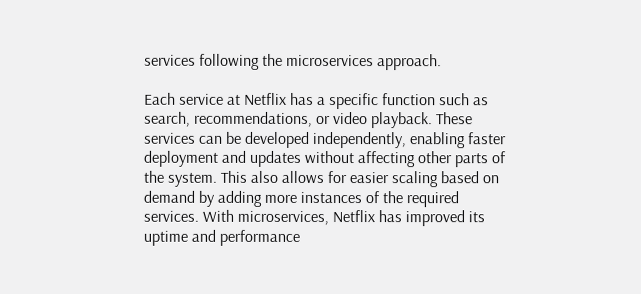services following the microservices approach.

Each service at Netflix has a specific function such as search, recommendations, or video playback. These services can be developed independently, enabling faster deployment and updates without affecting other parts of the system. This also allows for easier scaling based on demand by adding more instances of the required services. With microservices, Netflix has improved its uptime and performance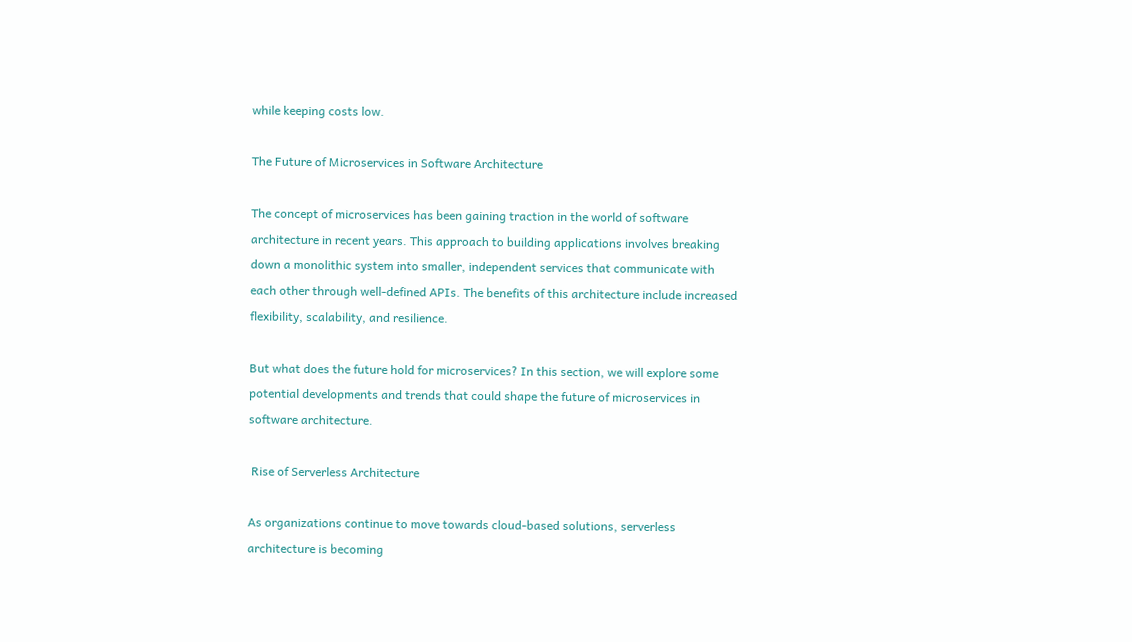while keeping costs low.

The Future of Microservices in Software Architecture

The concept of microservices has been gaining traction in the world of software architecture in recent years. This approach to building applications involves breaking down a monolithic system into smaller, independent services that communicate with each other through well-defined APIs. The benefits of this architecture include increased flexibility, scalability, and resilience.

But what does the future hold for microservices? In this section, we will explore some potential developments and trends that could shape the future of microservices in software architecture.

 Rise of Serverless Architecture

As organizations continue to move towards cloud-based solutions, serverless architecture is becoming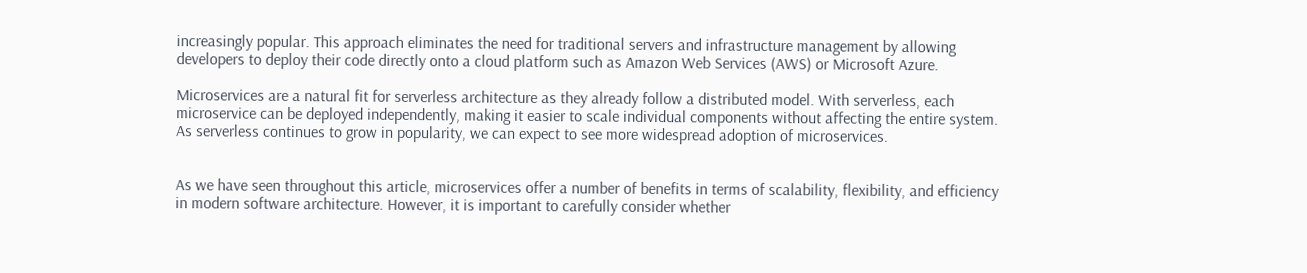increasingly popular. This approach eliminates the need for traditional servers and infrastructure management by allowing developers to deploy their code directly onto a cloud platform such as Amazon Web Services (AWS) or Microsoft Azure.

Microservices are a natural fit for serverless architecture as they already follow a distributed model. With serverless, each microservice can be deployed independently, making it easier to scale individual components without affecting the entire system. As serverless continues to grow in popularity, we can expect to see more widespread adoption of microservices.


As we have seen throughout this article, microservices offer a number of benefits in terms of scalability, flexibility, and efficiency in modern software architecture. However, it is important to carefully consider whether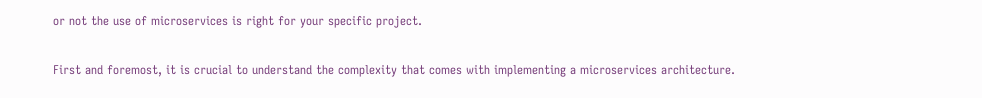or not the use of microservices is right for your specific project.

First and foremost, it is crucial to understand the complexity that comes with implementing a microservices architecture.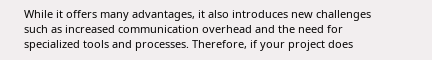While it offers many advantages, it also introduces new challenges such as increased communication overhead and the need for specialized tools and processes. Therefore, if your project does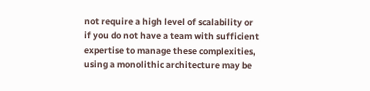not require a high level of scalability or if you do not have a team with sufficient expertise to manage these complexities, using a monolithic architecture may be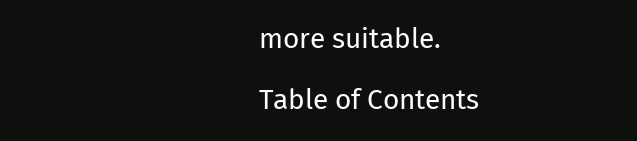more suitable.

Table of Contents